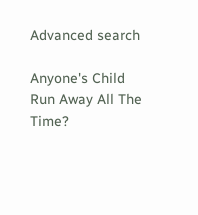Advanced search

Anyone's Child Run Away All The Time?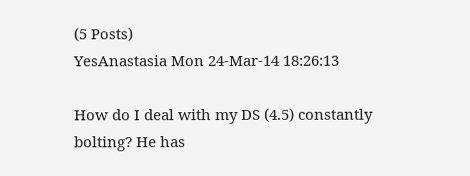(5 Posts)
YesAnastasia Mon 24-Mar-14 18:26:13

How do I deal with my DS (4.5) constantly bolting? He has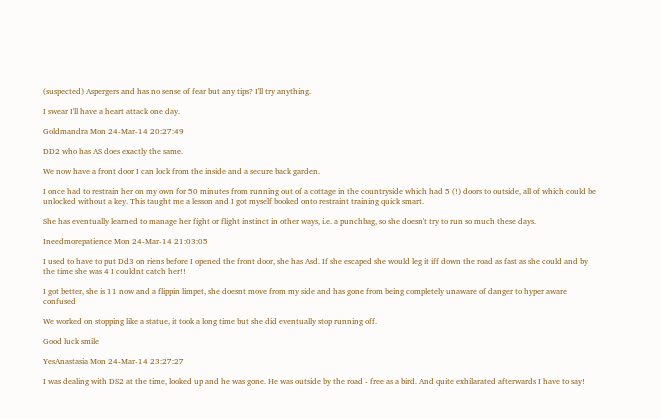(suspected) Aspergers and has no sense of fear but any tips? I'll try anything.

I swear I'll have a heart attack one day.

Goldmandra Mon 24-Mar-14 20:27:49

DD2 who has AS does exactly the same.

We now have a front door I can lock from the inside and a secure back garden.

I once had to restrain her on my own for 50 minutes from running out of a cottage in the countryside which had 5 (!) doors to outside, all of which could be unlocked without a key. This taught me a lesson and I got myself booked onto restraint training quick smart.

She has eventually learned to manage her fight or flight instinct in other ways, i.e. a punchbag, so she doesn't try to run so much these days.

Ineedmorepatience Mon 24-Mar-14 21:03:05

I used to have to put Dd3 on riens before I opened the front door, she has Asd. If she escaped she would leg it iff down the road as fast as she could and by the time she was 4 I couldnt catch her!!

I got better, she is 11 now and a flippin limpet, she doesnt move from my side and has gone from being completely unaware of danger to hyper aware confused

We worked on stopping like a statue, it took a long time but she did eventually stop running off.

Good luck smile

YesAnastasia Mon 24-Mar-14 23:27:27

I was dealing with DS2 at the time, looked up and he was gone. He was outside by the road - free as a bird. And quite exhilarated afterwards I have to say!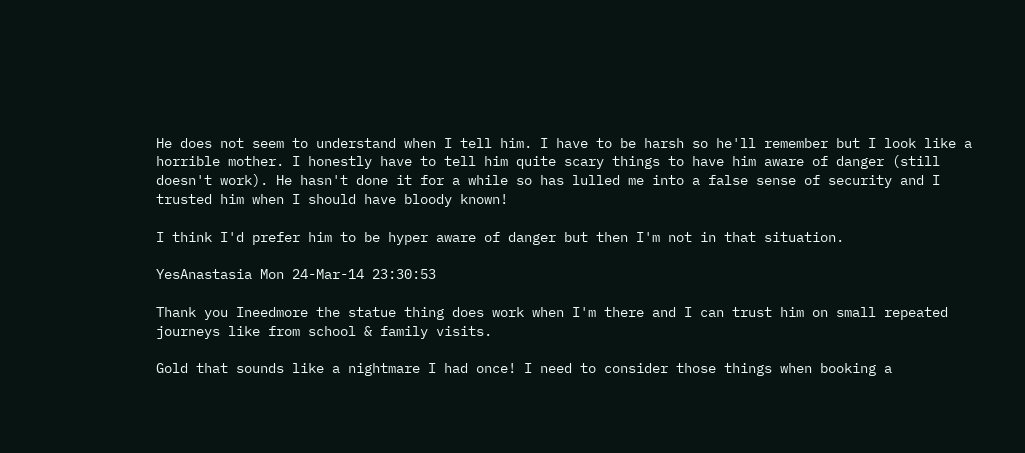He does not seem to understand when I tell him. I have to be harsh so he'll remember but I look like a horrible mother. I honestly have to tell him quite scary things to have him aware of danger (still doesn't work). He hasn't done it for a while so has lulled me into a false sense of security and I trusted him when I should have bloody known!

I think I'd prefer him to be hyper aware of danger but then I'm not in that situation.

YesAnastasia Mon 24-Mar-14 23:30:53

Thank you Ineedmore the statue thing does work when I'm there and I can trust him on small repeated journeys like from school & family visits.

Gold that sounds like a nightmare I had once! I need to consider those things when booking a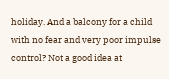holiday. And a balcony for a child with no fear and very poor impulse control? Not a good idea at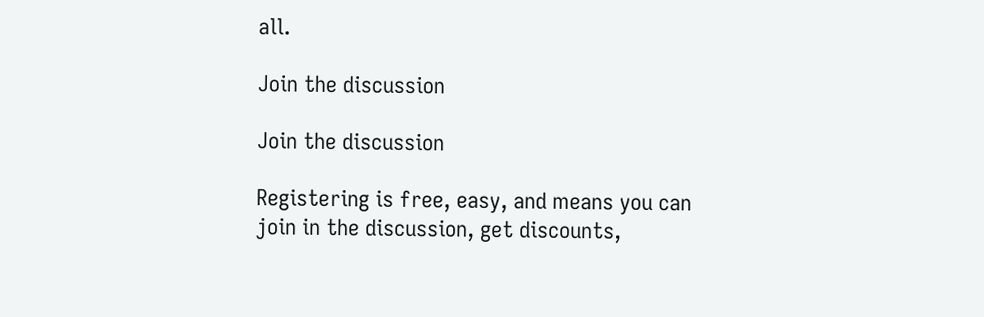all.

Join the discussion

Join the discussion

Registering is free, easy, and means you can join in the discussion, get discounts,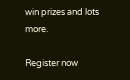win prizes and lots more.

Register now